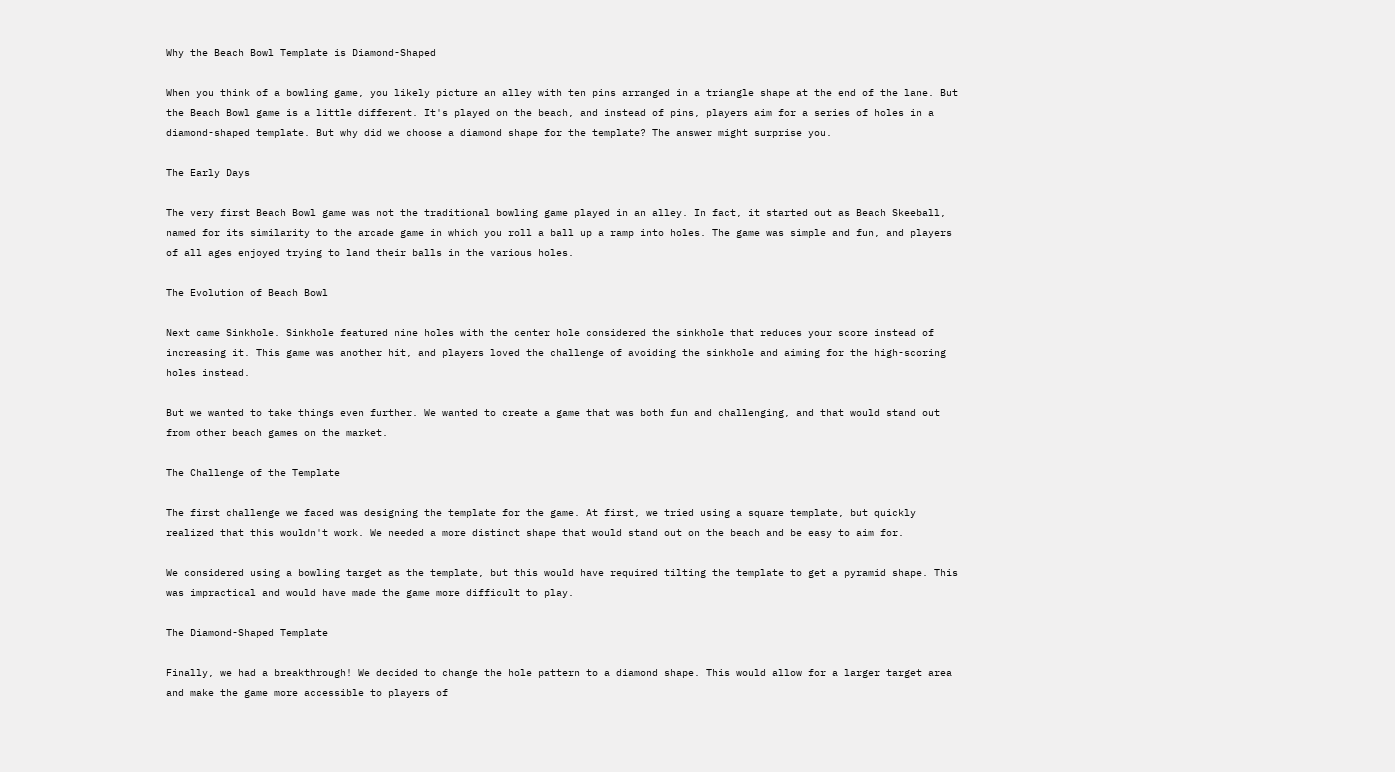Why the Beach Bowl Template is Diamond-Shaped

When you think of a bowling game, you likely picture an alley with ten pins arranged in a triangle shape at the end of the lane. But the Beach Bowl game is a little different. It's played on the beach, and instead of pins, players aim for a series of holes in a diamond-shaped template. But why did we choose a diamond shape for the template? The answer might surprise you.

The Early Days

The very first Beach Bowl game was not the traditional bowling game played in an alley. In fact, it started out as Beach Skeeball, named for its similarity to the arcade game in which you roll a ball up a ramp into holes. The game was simple and fun, and players of all ages enjoyed trying to land their balls in the various holes.

The Evolution of Beach Bowl

Next came Sinkhole. Sinkhole featured nine holes with the center hole considered the sinkhole that reduces your score instead of increasing it. This game was another hit, and players loved the challenge of avoiding the sinkhole and aiming for the high-scoring holes instead.

But we wanted to take things even further. We wanted to create a game that was both fun and challenging, and that would stand out from other beach games on the market.

The Challenge of the Template

The first challenge we faced was designing the template for the game. At first, we tried using a square template, but quickly realized that this wouldn't work. We needed a more distinct shape that would stand out on the beach and be easy to aim for.

We considered using a bowling target as the template, but this would have required tilting the template to get a pyramid shape. This was impractical and would have made the game more difficult to play.

The Diamond-Shaped Template

Finally, we had a breakthrough! We decided to change the hole pattern to a diamond shape. This would allow for a larger target area and make the game more accessible to players of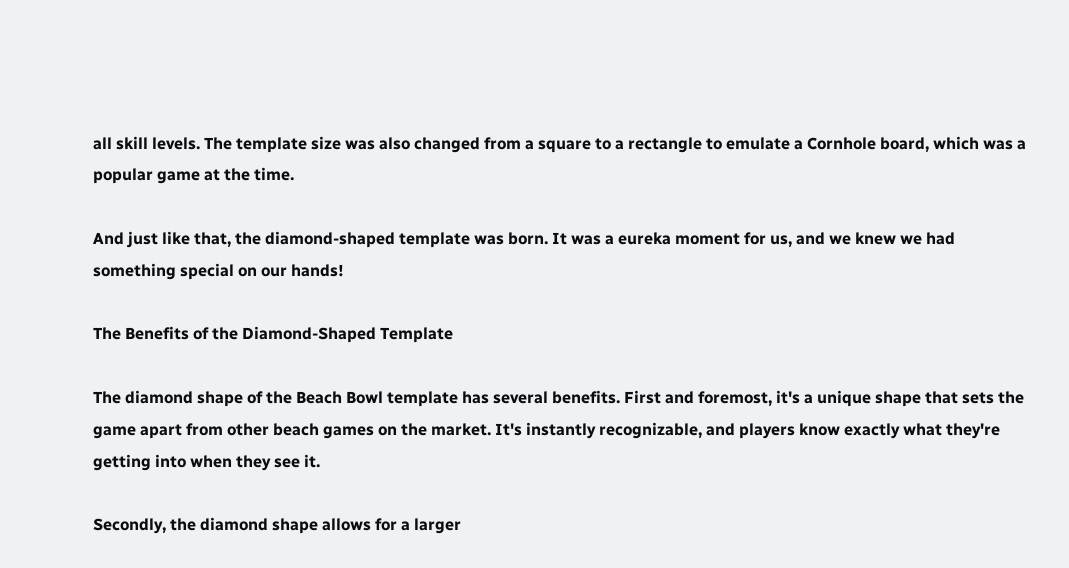all skill levels. The template size was also changed from a square to a rectangle to emulate a Cornhole board, which was a popular game at the time.

And just like that, the diamond-shaped template was born. It was a eureka moment for us, and we knew we had something special on our hands!

The Benefits of the Diamond-Shaped Template

The diamond shape of the Beach Bowl template has several benefits. First and foremost, it's a unique shape that sets the game apart from other beach games on the market. It's instantly recognizable, and players know exactly what they're getting into when they see it.

Secondly, the diamond shape allows for a larger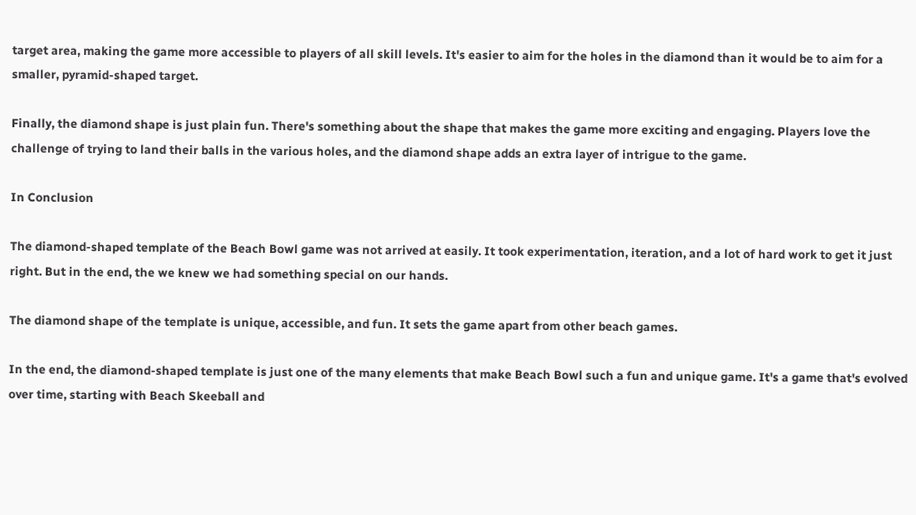target area, making the game more accessible to players of all skill levels. It's easier to aim for the holes in the diamond than it would be to aim for a smaller, pyramid-shaped target.

Finally, the diamond shape is just plain fun. There's something about the shape that makes the game more exciting and engaging. Players love the challenge of trying to land their balls in the various holes, and the diamond shape adds an extra layer of intrigue to the game.

In Conclusion

The diamond-shaped template of the Beach Bowl game was not arrived at easily. It took experimentation, iteration, and a lot of hard work to get it just right. But in the end, the we knew we had something special on our hands.

The diamond shape of the template is unique, accessible, and fun. It sets the game apart from other beach games.

In the end, the diamond-shaped template is just one of the many elements that make Beach Bowl such a fun and unique game. It's a game that's evolved over time, starting with Beach Skeeball and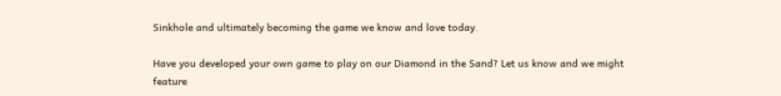Sinkhole and ultimately becoming the game we know and love today.

Have you developed your own game to play on our Diamond in the Sand? Let us know and we might feature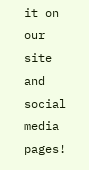it on our site and social media pages!